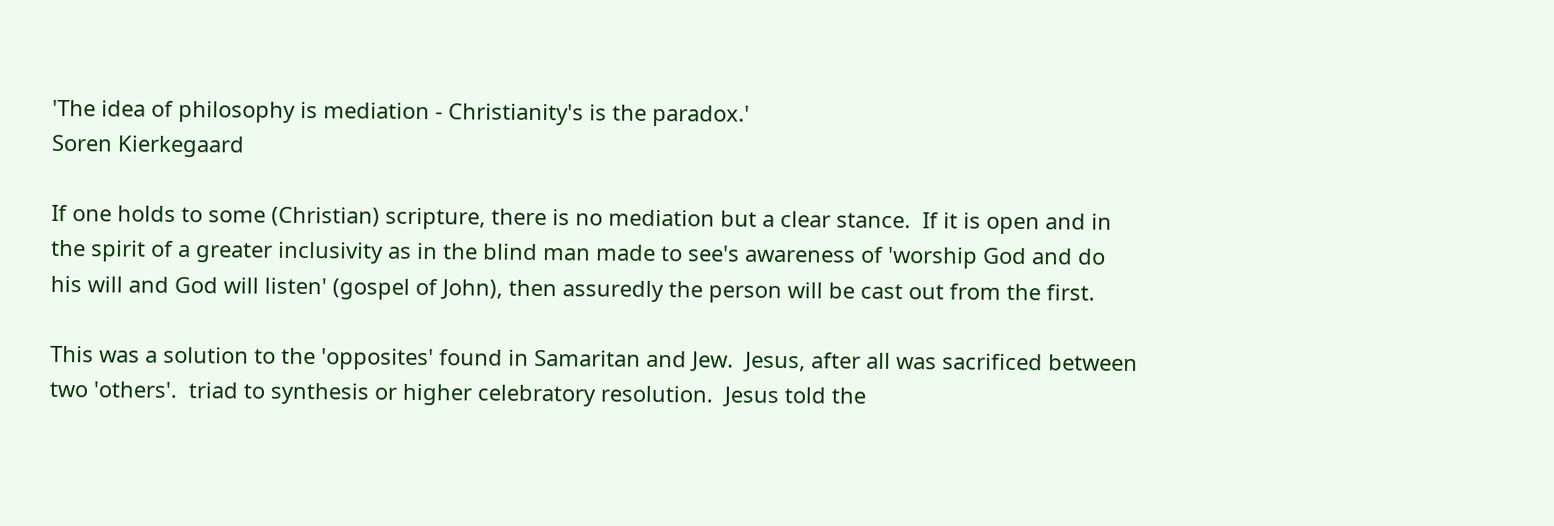'The idea of philosophy is mediation - Christianity's is the paradox.'
Soren Kierkegaard

If one holds to some (Christian) scripture, there is no mediation but a clear stance.  If it is open and in the spirit of a greater inclusivity as in the blind man made to see's awareness of 'worship God and do his will and God will listen' (gospel of John), then assuredly the person will be cast out from the first.

This was a solution to the 'opposites' found in Samaritan and Jew.  Jesus, after all was sacrificed between two 'others'.  triad to synthesis or higher celebratory resolution.  Jesus told the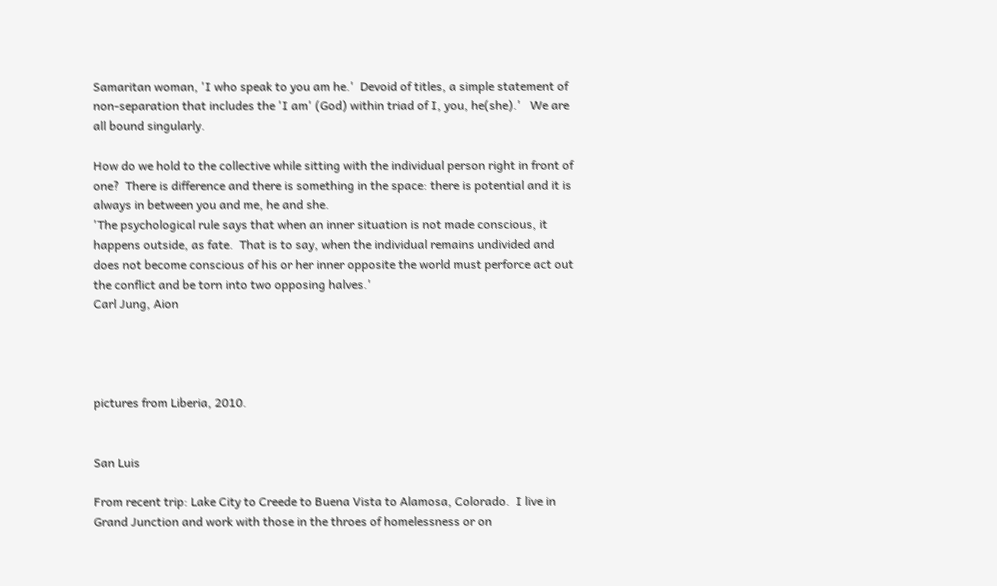Samaritan woman, 'I who speak to you am he.'  Devoid of titles, a simple statement of non-separation that includes the 'I am' (God) within triad of I, you, he(she).'   We are all bound singularly.

How do we hold to the collective while sitting with the individual person right in front of one?  There is difference and there is something in the space: there is potential and it is always in between you and me, he and she.
'The psychological rule says that when an inner situation is not made conscious, it happens outside, as fate.  That is to say, when the individual remains undivided and does not become conscious of his or her inner opposite the world must perforce act out the conflict and be torn into two opposing halves.'
Carl Jung, Aion




pictures from Liberia, 2010.


San Luis

From recent trip: Lake City to Creede to Buena Vista to Alamosa, Colorado.  I live in Grand Junction and work with those in the throes of homelessness or on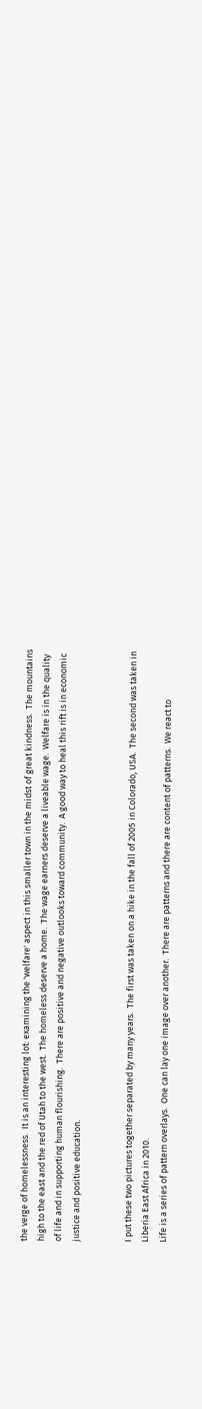the verge of homelessness.  It is an interesting lot: examining the 'welfare' aspect in this smaller town in the midst of great kindness.  The mountains high to the east and the red of Utah to the west.  The homeless deserve a home.  The wage earners deserve a liveable wage.  Welfare is in the quality of life and in supporting human flourishing.  There are positive and negative outlooks toward community.  A good way to heal this rift is in economic justice and positive education.


I put these two pictures together separated by many years.  The first was taken on a hike in the fall of 2005 in Colorado, USA.  The second was taken in Liberia East Africa in 2010.
Life is a series of pattern overlays.  One can lay one image over another.  There are patterns and there are content of patterns.  We react to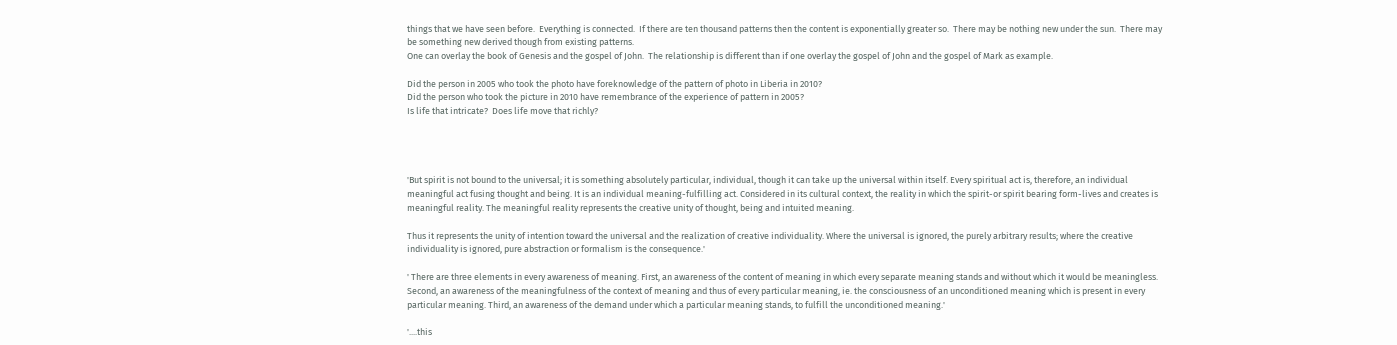things that we have seen before.  Everything is connected.  If there are ten thousand patterns then the content is exponentially greater so.  There may be nothing new under the sun.  There may be something new derived though from existing patterns.
One can overlay the book of Genesis and the gospel of John.  The relationship is different than if one overlay the gospel of John and the gospel of Mark as example.

Did the person in 2005 who took the photo have foreknowledge of the pattern of photo in Liberia in 2010?
Did the person who took the picture in 2010 have remembrance of the experience of pattern in 2005?
Is life that intricate?  Does life move that richly?




'But spirit is not bound to the universal; it is something absolutely particular, individual, though it can take up the universal within itself. Every spiritual act is, therefore, an individual meaningful act fusing thought and being. It is an individual meaning-fulfilling act. Considered in its cultural context, the reality in which the spirit-or spirit bearing form-lives and creates is meaningful reality. The meaningful reality represents the creative unity of thought, being and intuited meaning.

Thus it represents the unity of intention toward the universal and the realization of creative individuality. Where the universal is ignored, the purely arbitrary results; where the creative individuality is ignored, pure abstraction or formalism is the consequence.'

' There are three elements in every awareness of meaning. First, an awareness of the content of meaning in which every separate meaning stands and without which it would be meaningless. Second, an awareness of the meaningfulness of the context of meaning and thus of every particular meaning, ie. the consciousness of an unconditioned meaning which is present in every particular meaning. Third, an awareness of the demand under which a particular meaning stands, to fulfill the unconditioned meaning.'

'....this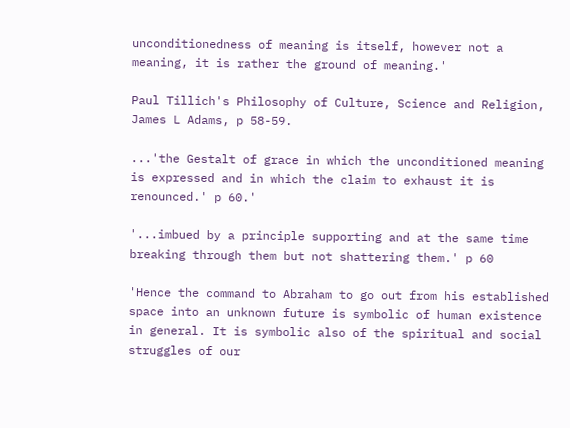unconditionedness of meaning is itself, however not a meaning, it is rather the ground of meaning.'

Paul Tillich's Philosophy of Culture, Science and Religion, James L Adams, p 58-59.

...'the Gestalt of grace in which the unconditioned meaning is expressed and in which the claim to exhaust it is renounced.' p 60.'

'...imbued by a principle supporting and at the same time breaking through them but not shattering them.' p 60

'Hence the command to Abraham to go out from his established space into an unknown future is symbolic of human existence in general. It is symbolic also of the spiritual and social struggles of our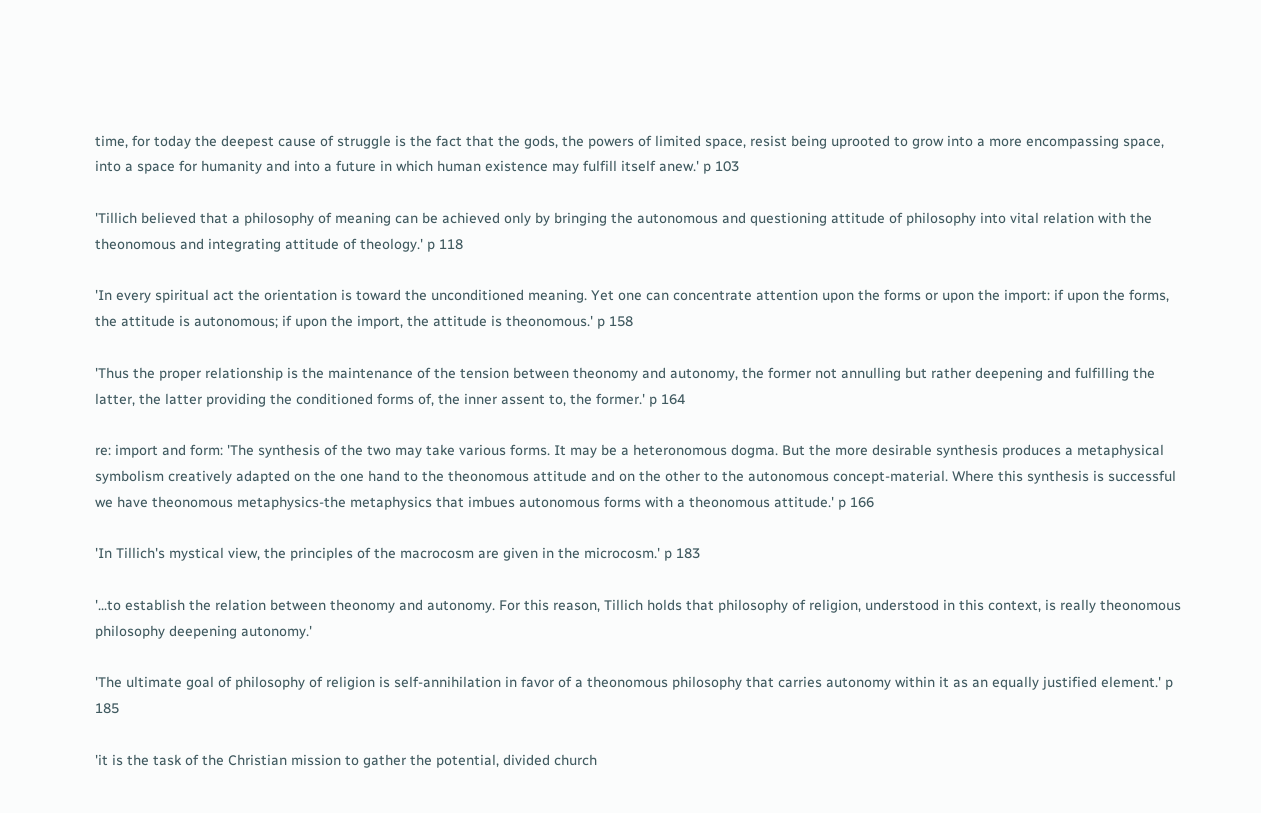time, for today the deepest cause of struggle is the fact that the gods, the powers of limited space, resist being uprooted to grow into a more encompassing space, into a space for humanity and into a future in which human existence may fulfill itself anew.' p 103

'Tillich believed that a philosophy of meaning can be achieved only by bringing the autonomous and questioning attitude of philosophy into vital relation with the theonomous and integrating attitude of theology.' p 118

'In every spiritual act the orientation is toward the unconditioned meaning. Yet one can concentrate attention upon the forms or upon the import: if upon the forms, the attitude is autonomous; if upon the import, the attitude is theonomous.' p 158

'Thus the proper relationship is the maintenance of the tension between theonomy and autonomy, the former not annulling but rather deepening and fulfilling the latter, the latter providing the conditioned forms of, the inner assent to, the former.' p 164

re: import and form: 'The synthesis of the two may take various forms. It may be a heteronomous dogma. But the more desirable synthesis produces a metaphysical symbolism creatively adapted on the one hand to the theonomous attitude and on the other to the autonomous concept-material. Where this synthesis is successful we have theonomous metaphysics-the metaphysics that imbues autonomous forms with a theonomous attitude.' p 166

'In Tillich's mystical view, the principles of the macrocosm are given in the microcosm.' p 183

'...to establish the relation between theonomy and autonomy. For this reason, Tillich holds that philosophy of religion, understood in this context, is really theonomous philosophy deepening autonomy.'

'The ultimate goal of philosophy of religion is self-annihilation in favor of a theonomous philosophy that carries autonomy within it as an equally justified element.' p 185

'it is the task of the Christian mission to gather the potential, divided church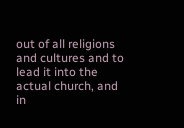out of all religions and cultures and to lead it into the actual church, and in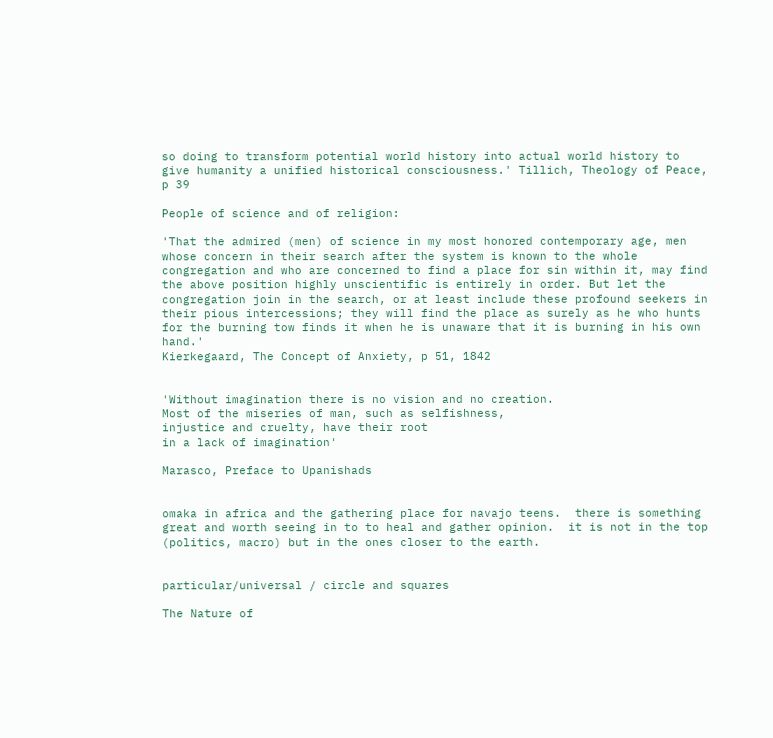so doing to transform potential world history into actual world history to give humanity a unified historical consciousness.' Tillich, Theology of Peace, p 39

People of science and of religion:

'That the admired (men) of science in my most honored contemporary age, men whose concern in their search after the system is known to the whole congregation and who are concerned to find a place for sin within it, may find the above position highly unscientific is entirely in order. But let the congregation join in the search, or at least include these profound seekers in their pious intercessions; they will find the place as surely as he who hunts for the burning tow finds it when he is unaware that it is burning in his own hand.'
Kierkegaard, The Concept of Anxiety, p 51, 1842


'Without imagination there is no vision and no creation.
Most of the miseries of man, such as selfishness,
injustice and cruelty, have their root
in a lack of imagination'

Marasco, Preface to Upanishads


omaka in africa and the gathering place for navajo teens.  there is something great and worth seeing in to to heal and gather opinion.  it is not in the top (politics, macro) but in the ones closer to the earth.


particular/universal / circle and squares

The Nature of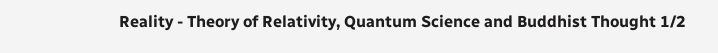Reality - Theory of Relativity, Quantum Science and Buddhist Thought 1/2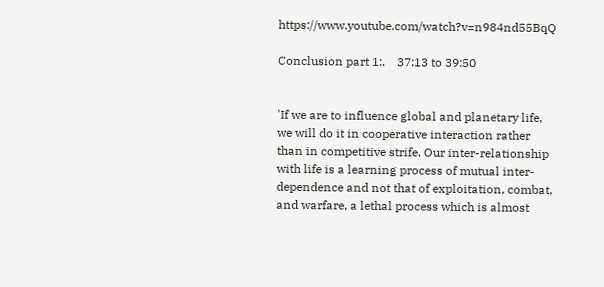https://www.youtube.com/watch?v=n984nd55BqQ

Conclusion part 1:.    37:13 to 39:50


'If we are to influence global and planetary life, we will do it in cooperative interaction rather than in competitive strife. Our inter-relationship with life is a learning process of mutual inter-dependence and not that of exploitation, combat, and warfare, a lethal process which is almost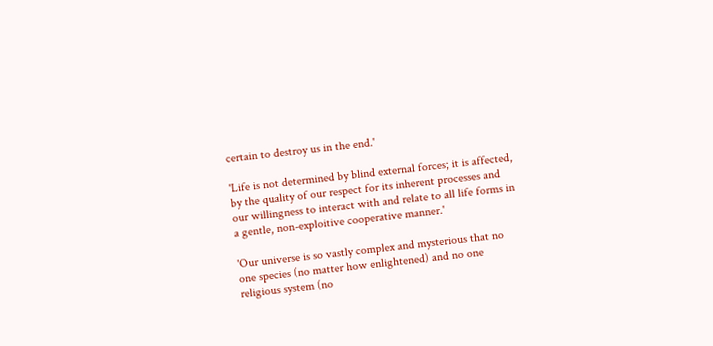certain to destroy us in the end.'

'Life is not determined by blind external forces; it is affected, by the quality of our respect for its inherent processes and our willingness to interact with and relate to all life forms in a gentle, non-exploitive cooperative manner.'

'Our universe is so vastly complex and mysterious that no one species (no matter how enlightened) and no one religious system (no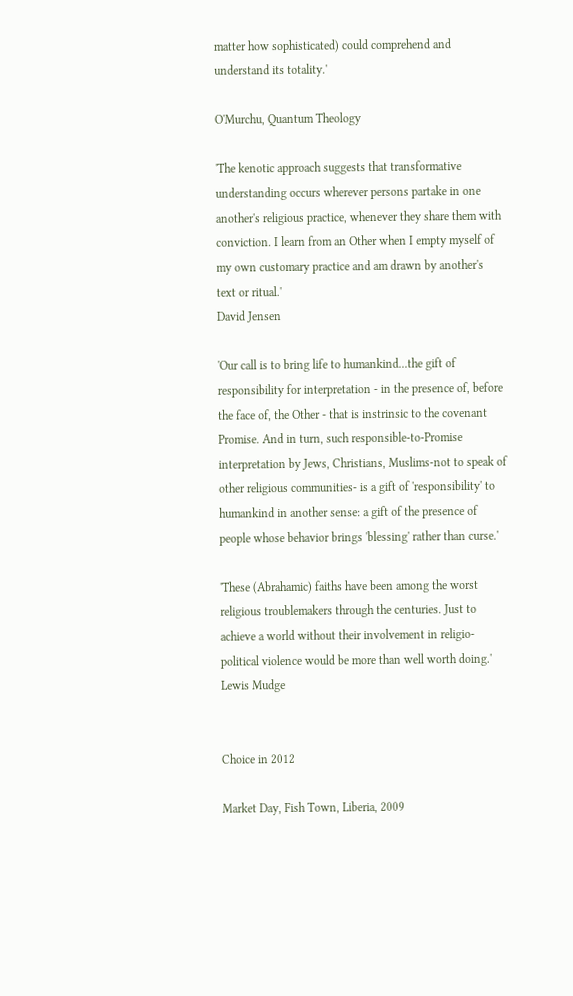matter how sophisticated) could comprehend and understand its totality.'

O'Murchu, Quantum Theology

'The kenotic approach suggests that transformative understanding occurs wherever persons partake in one another's religious practice, whenever they share them with conviction. I learn from an Other when I empty myself of my own customary practice and am drawn by another's text or ritual.'
David Jensen

'Our call is to bring life to humankind...the gift of responsibility for interpretation - in the presence of, before the face of, the Other - that is instrinsic to the covenant Promise. And in turn, such responsible-to-Promise interpretation by Jews, Christians, Muslims-not to speak of other religious communities- is a gift of 'responsibility' to humankind in another sense: a gift of the presence of people whose behavior brings 'blessing' rather than curse.'

'These (Abrahamic) faiths have been among the worst religious troublemakers through the centuries. Just to achieve a world without their involvement in religio-political violence would be more than well worth doing.'
Lewis Mudge


Choice in 2012

Market Day, Fish Town, Liberia, 2009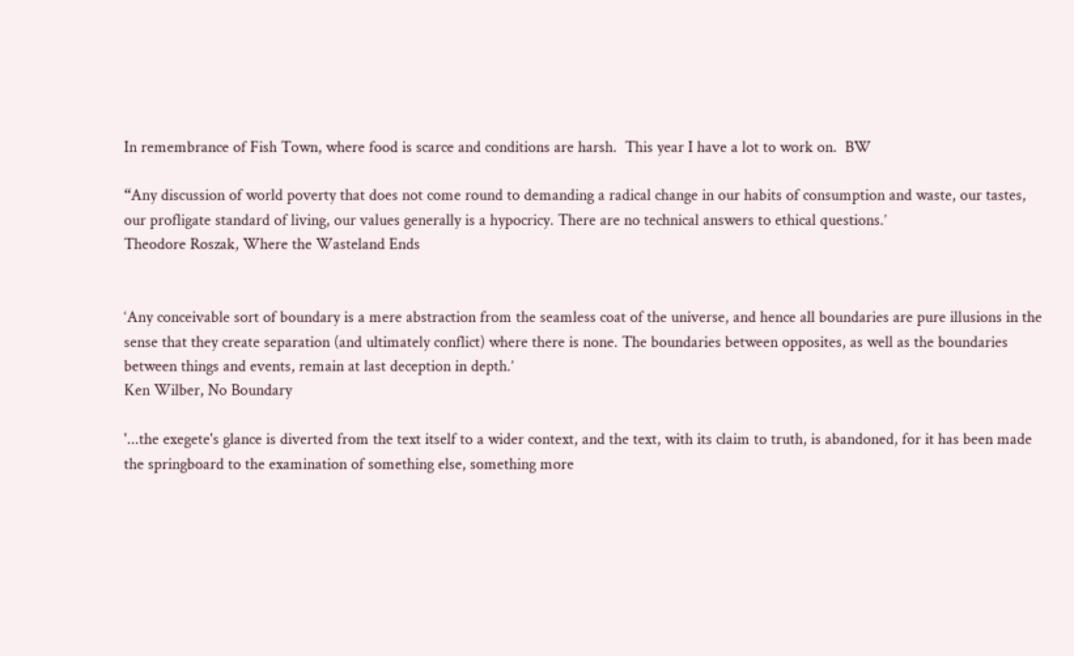In remembrance of Fish Town, where food is scarce and conditions are harsh.  This year I have a lot to work on.  BW

“Any discussion of world poverty that does not come round to demanding a radical change in our habits of consumption and waste, our tastes, our profligate standard of living, our values generally is a hypocricy. There are no technical answers to ethical questions.’
Theodore Roszak, Where the Wasteland Ends


‘Any conceivable sort of boundary is a mere abstraction from the seamless coat of the universe, and hence all boundaries are pure illusions in the sense that they create separation (and ultimately conflict) where there is none. The boundaries between opposites, as well as the boundaries between things and events, remain at last deception in depth.’
Ken Wilber, No Boundary

'...the exegete's glance is diverted from the text itself to a wider context, and the text, with its claim to truth, is abandoned, for it has been made the springboard to the examination of something else, something more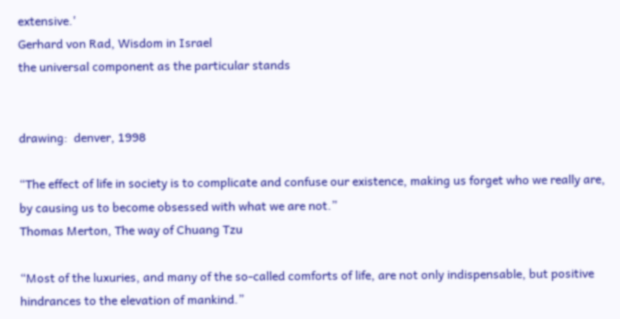extensive.'
Gerhard von Rad, Wisdom in Israel
the universal component as the particular stands


drawing:  denver, 1998

“The effect of life in society is to complicate and confuse our existence, making us forget who we really are, by causing us to become obsessed with what we are not.”
Thomas Merton, The way of Chuang Tzu

“Most of the luxuries, and many of the so-called comforts of life, are not only indispensable, but positive hindrances to the elevation of mankind.”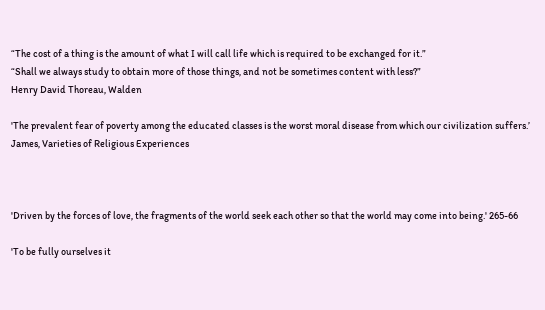“The cost of a thing is the amount of what I will call life which is required to be exchanged for it.”
“Shall we always study to obtain more of those things, and not be sometimes content with less?”
Henry David Thoreau, Walden

'The prevalent fear of poverty among the educated classes is the worst moral disease from which our civilization suffers.’
James, Varieties of Religious Experiences



'Driven by the forces of love, the fragments of the world seek each other so that the world may come into being.' 265-66

'To be fully ourselves it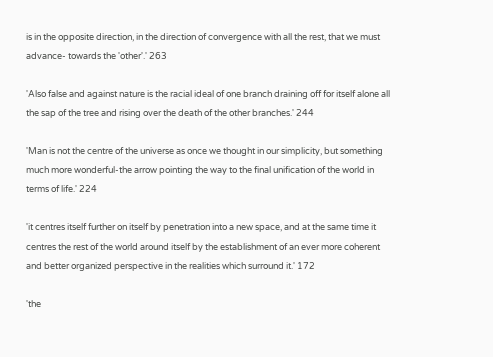is in the opposite direction, in the direction of convergence with all the rest, that we must advance- towards the 'other'.' 263

'Also false and against nature is the racial ideal of one branch draining off for itself alone all the sap of the tree and rising over the death of the other branches.' 244

'Man is not the centre of the universe as once we thought in our simplicity, but something much more wonderful-the arrow pointing the way to the final unification of the world in terms of life.' 224

'it centres itself further on itself by penetration into a new space, and at the same time it centres the rest of the world around itself by the establishment of an ever more coherent and better organized perspective in the realities which surround it.' 172

'the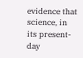evidence that science, in its present-day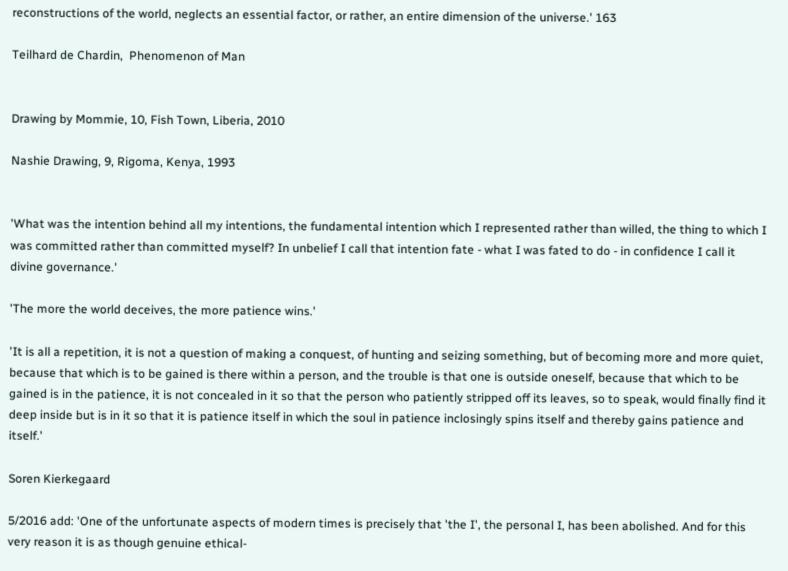reconstructions of the world, neglects an essential factor, or rather, an entire dimension of the universe.' 163

Teilhard de Chardin,  Phenomenon of Man


Drawing by Mommie, 10, Fish Town, Liberia, 2010

Nashie Drawing, 9, Rigoma, Kenya, 1993


'What was the intention behind all my intentions, the fundamental intention which I represented rather than willed, the thing to which I was committed rather than committed myself? In unbelief I call that intention fate - what I was fated to do - in confidence I call it divine governance.'

'The more the world deceives, the more patience wins.'

'It is all a repetition, it is not a question of making a conquest, of hunting and seizing something, but of becoming more and more quiet, because that which is to be gained is there within a person, and the trouble is that one is outside oneself, because that which to be gained is in the patience, it is not concealed in it so that the person who patiently stripped off its leaves, so to speak, would finally find it deep inside but is in it so that it is patience itself in which the soul in patience inclosingly spins itself and thereby gains patience and itself.'

Soren Kierkegaard

5/2016 add: 'One of the unfortunate aspects of modern times is precisely that 'the I', the personal I, has been abolished. And for this very reason it is as though genuine ethical-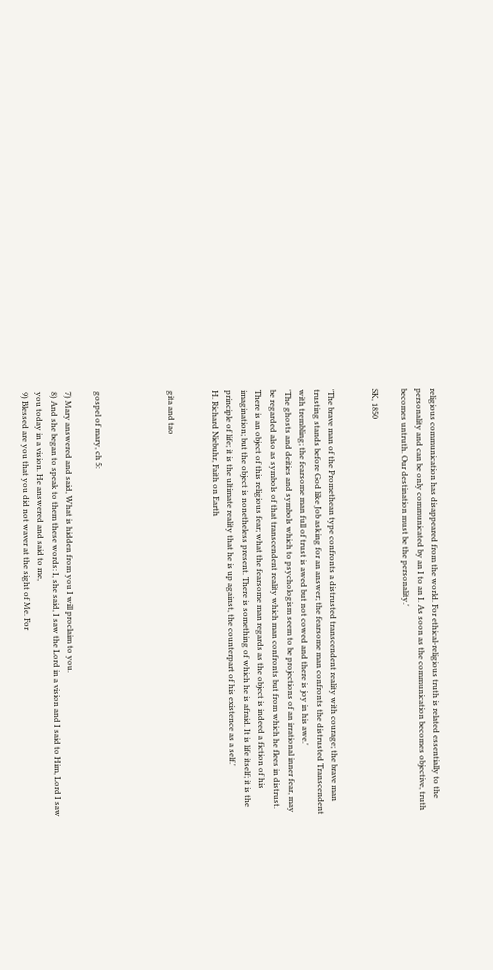religious communication has disappeared from the world. For ethical-religious truth is related essentially to the personality and can be only communicated by an I to an I. As soon as the communication becomes objective, truth becomes untruth. Our destination must be the personality.'

SK, 1850


'The brave man of the Promethean type confronts a distrusted transcendent reality with courage; the brave man trusting stands before God like Job asking for an answer; the fearsome man confronts the distrusted Transcendent with trembling; the fearsome man full of trust is awed but not cowed and there is joy in his awe.'
'The ghosts and deities and symbols which to psychologism seem to be projections of an irrational inner fear, may be regarded also as symbols of that transcendent reality which man confronts but from which he flees in distrust. There is an object of this religious fear; what the fearsome man regards as the object is indeed a fiction of his imagination; but the object is nonetheless present. There is something of which he is afraid. It is life itself; it is the principle of life; it is the ultimate reality that he is up against, the counterpart of his existence as a self.'
H. Richard Niebuhr, Faith on Earth


gita and tao




gospel of mary, ch 5:

7) Mary answered and said, What is hidden from you I will proclaim to you.
8) And she began to speak to them these words: I, she said, I saw the Lord in a vision and I said to Him, Lord I saw you today in a vision. He answered and said to me,
9) Blessed are you that you did not waver at the sight of Me. For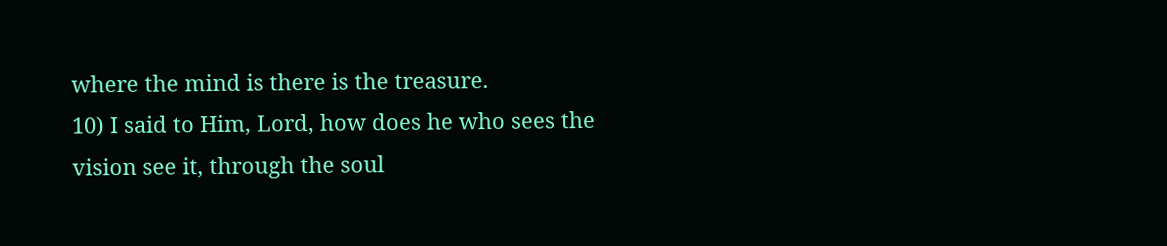where the mind is there is the treasure.
10) I said to Him, Lord, how does he who sees the vision see it, through the soul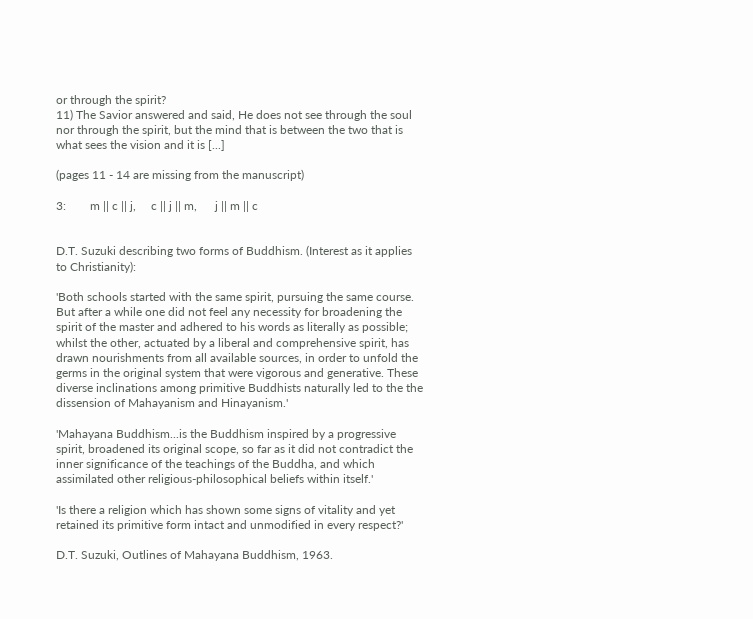or through the spirit?
11) The Savior answered and said, He does not see through the soul nor through the spirit, but the mind that is between the two that is what sees the vision and it is [...]

(pages 11 - 14 are missing from the manuscript)

3:        m || c || j,     c || j || m,      j || m || c


D.T. Suzuki describing two forms of Buddhism. (Interest as it applies to Christianity):

'Both schools started with the same spirit, pursuing the same course. But after a while one did not feel any necessity for broadening the spirit of the master and adhered to his words as literally as possible; whilst the other, actuated by a liberal and comprehensive spirit, has drawn nourishments from all available sources, in order to unfold the germs in the original system that were vigorous and generative. These diverse inclinations among primitive Buddhists naturally led to the the dissension of Mahayanism and Hinayanism.'

'Mahayana Buddhism...is the Buddhism inspired by a progressive spirit, broadened its original scope, so far as it did not contradict the inner significance of the teachings of the Buddha, and which assimilated other religious-philosophical beliefs within itself.'

'Is there a religion which has shown some signs of vitality and yet retained its primitive form intact and unmodified in every respect?'

D.T. Suzuki, Outlines of Mahayana Buddhism, 1963.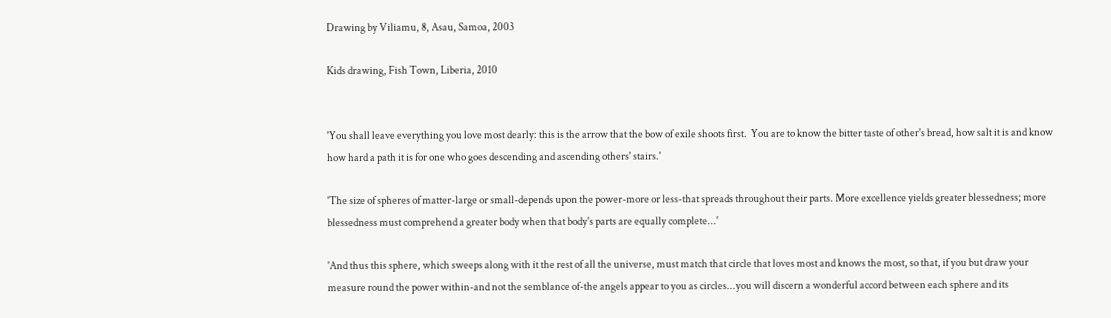Drawing by Viliamu, 8, Asau, Samoa, 2003

Kids drawing, Fish Town, Liberia, 2010


'You shall leave everything you love most dearly: this is the arrow that the bow of exile shoots first.  You are to know the bitter taste of other's bread, how salt it is and know how hard a path it is for one who goes descending and ascending others' stairs.'

'The size of spheres of matter-large or small-depends upon the power-more or less-that spreads throughout their parts. More excellence yields greater blessedness; more blessedness must comprehend a greater body when that body's parts are equally complete...'

'And thus this sphere, which sweeps along with it the rest of all the universe, must match that circle that loves most and knows the most, so that, if you but draw your measure round the power within-and not the semblance of-the angels appear to you as circles...you will discern a wonderful accord between each sphere and its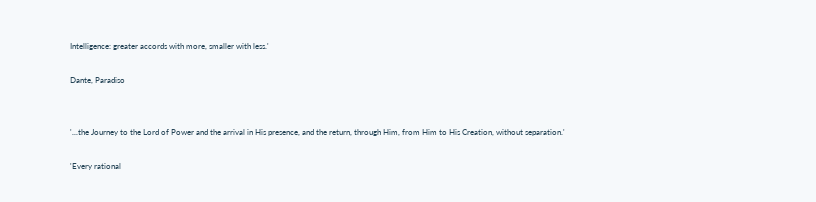Intelligence: greater accords with more, smaller with less.'

Dante, Paradiso


'...the Journey to the Lord of Power and the arrival in His presence, and the return, through Him, from Him to His Creation, without separation.'

'Every rational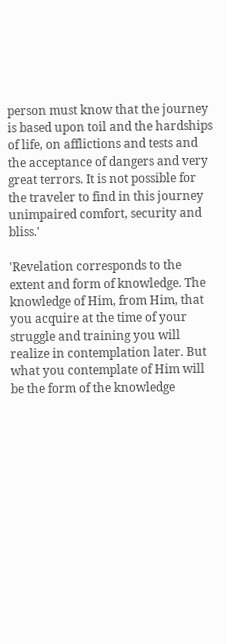person must know that the journey is based upon toil and the hardships of life, on afflictions and tests and the acceptance of dangers and very great terrors. It is not possible for the traveler to find in this journey unimpaired comfort, security and bliss.'

'Revelation corresponds to the extent and form of knowledge. The knowledge of Him, from Him, that you acquire at the time of your struggle and training you will realize in contemplation later. But what you contemplate of Him will be the form of the knowledge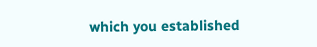which you established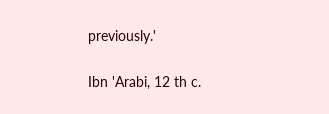previously.'

Ibn 'Arabi, 12 th c.